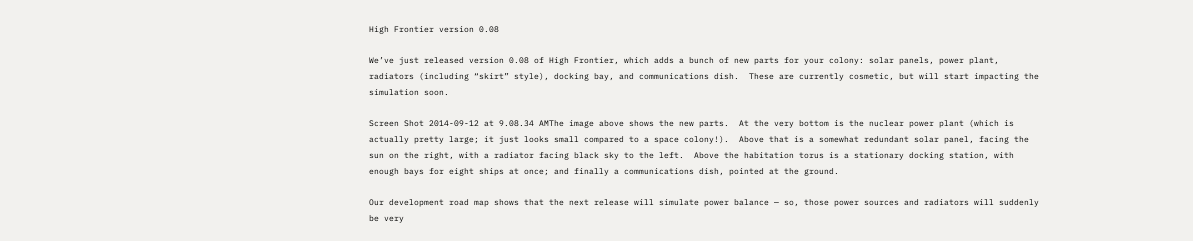High Frontier version 0.08

We’ve just released version 0.08 of High Frontier, which adds a bunch of new parts for your colony: solar panels, power plant, radiators (including “skirt” style), docking bay, and communications dish.  These are currently cosmetic, but will start impacting the simulation soon.

Screen Shot 2014-09-12 at 9.08.34 AMThe image above shows the new parts.  At the very bottom is the nuclear power plant (which is actually pretty large; it just looks small compared to a space colony!).  Above that is a somewhat redundant solar panel, facing the sun on the right, with a radiator facing black sky to the left.  Above the habitation torus is a stationary docking station, with enough bays for eight ships at once; and finally a communications dish, pointed at the ground.

Our development road map shows that the next release will simulate power balance — so, those power sources and radiators will suddenly be very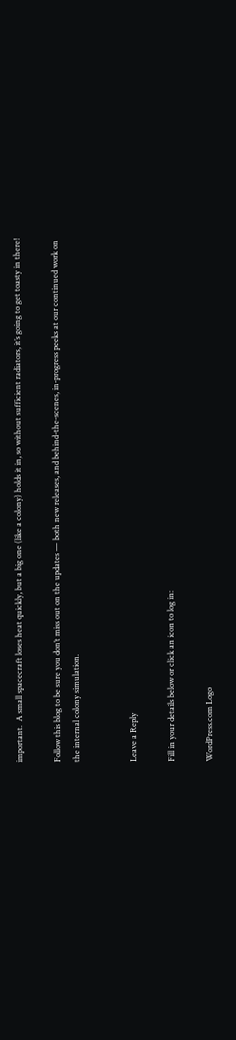important.  A small spacecraft loses heat quickly, but a big one (like a colony) holds it in, so without sufficient radiators, it’s going to get toasty in there!

Follow this blog to be sure you don’t miss out on the updates — both new releases, and behind-the-scenes, in-progress peeks at our continued work on the internal colony simulation.


Leave a Reply

Fill in your details below or click an icon to log in:

WordPress.com Logo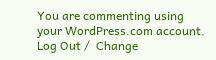You are commenting using your WordPress.com account. Log Out /  Change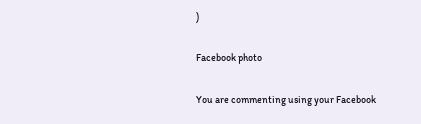)

Facebook photo

You are commenting using your Facebook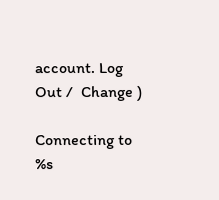account. Log Out /  Change )

Connecting to %s